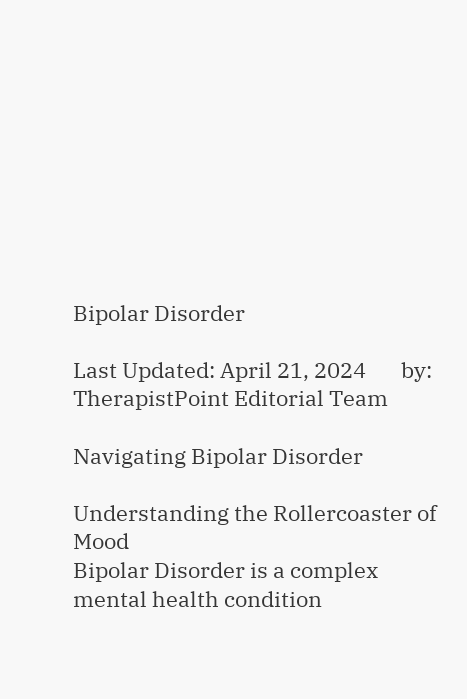Bipolar Disorder

Last Updated: April 21, 2024       by: TherapistPoint Editorial Team

Navigating Bipolar Disorder

Understanding the Rollercoaster of Mood
Bipolar Disorder is a complex mental health condition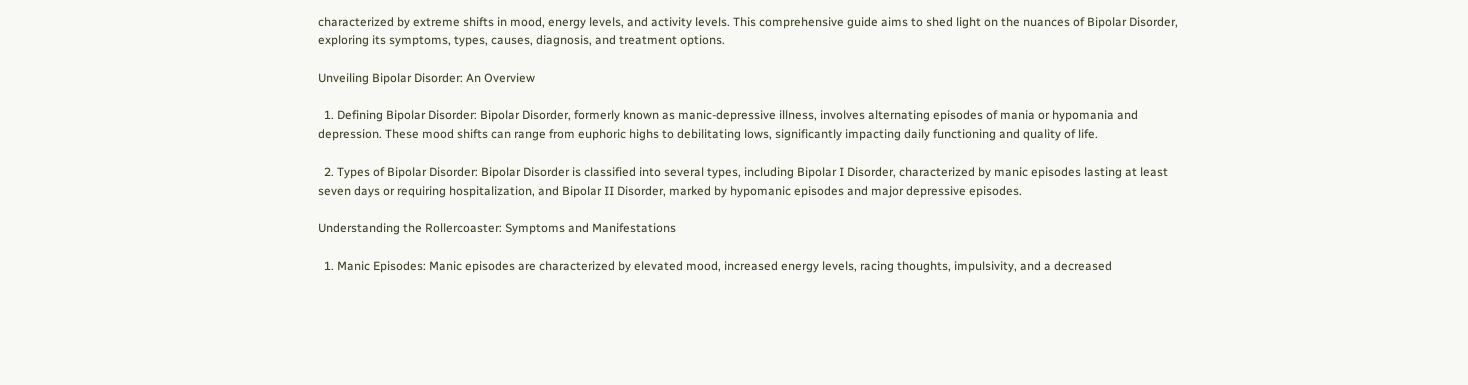characterized by extreme shifts in mood, energy levels, and activity levels. This comprehensive guide aims to shed light on the nuances of Bipolar Disorder, exploring its symptoms, types, causes, diagnosis, and treatment options.

Unveiling Bipolar Disorder: An Overview

  1. Defining Bipolar Disorder: Bipolar Disorder, formerly known as manic-depressive illness, involves alternating episodes of mania or hypomania and depression. These mood shifts can range from euphoric highs to debilitating lows, significantly impacting daily functioning and quality of life.

  2. Types of Bipolar Disorder: Bipolar Disorder is classified into several types, including Bipolar I Disorder, characterized by manic episodes lasting at least seven days or requiring hospitalization, and Bipolar II Disorder, marked by hypomanic episodes and major depressive episodes.

Understanding the Rollercoaster: Symptoms and Manifestations

  1. Manic Episodes: Manic episodes are characterized by elevated mood, increased energy levels, racing thoughts, impulsivity, and a decreased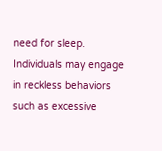need for sleep. Individuals may engage in reckless behaviors such as excessive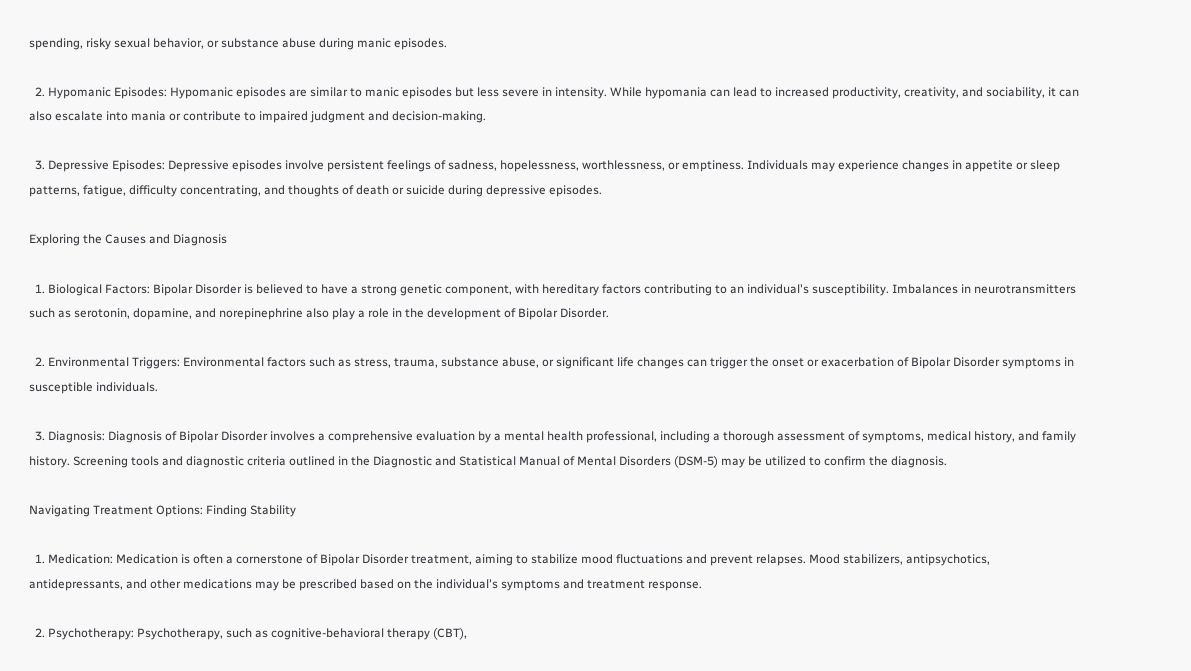spending, risky sexual behavior, or substance abuse during manic episodes.

  2. Hypomanic Episodes: Hypomanic episodes are similar to manic episodes but less severe in intensity. While hypomania can lead to increased productivity, creativity, and sociability, it can also escalate into mania or contribute to impaired judgment and decision-making.

  3. Depressive Episodes: Depressive episodes involve persistent feelings of sadness, hopelessness, worthlessness, or emptiness. Individuals may experience changes in appetite or sleep patterns, fatigue, difficulty concentrating, and thoughts of death or suicide during depressive episodes.

Exploring the Causes and Diagnosis

  1. Biological Factors: Bipolar Disorder is believed to have a strong genetic component, with hereditary factors contributing to an individual's susceptibility. Imbalances in neurotransmitters such as serotonin, dopamine, and norepinephrine also play a role in the development of Bipolar Disorder.

  2. Environmental Triggers: Environmental factors such as stress, trauma, substance abuse, or significant life changes can trigger the onset or exacerbation of Bipolar Disorder symptoms in susceptible individuals.

  3. Diagnosis: Diagnosis of Bipolar Disorder involves a comprehensive evaluation by a mental health professional, including a thorough assessment of symptoms, medical history, and family history. Screening tools and diagnostic criteria outlined in the Diagnostic and Statistical Manual of Mental Disorders (DSM-5) may be utilized to confirm the diagnosis.

Navigating Treatment Options: Finding Stability

  1. Medication: Medication is often a cornerstone of Bipolar Disorder treatment, aiming to stabilize mood fluctuations and prevent relapses. Mood stabilizers, antipsychotics, antidepressants, and other medications may be prescribed based on the individual's symptoms and treatment response.

  2. Psychotherapy: Psychotherapy, such as cognitive-behavioral therapy (CBT),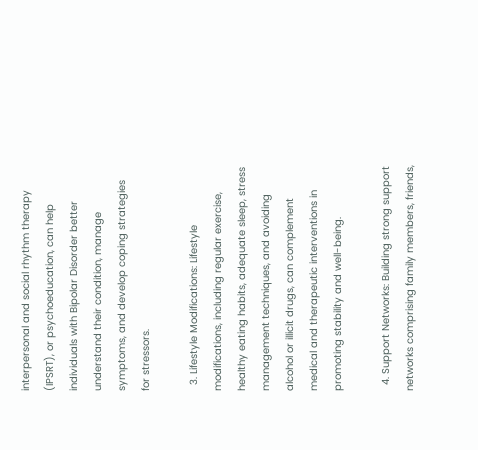interpersonal and social rhythm therapy (IPSRT), or psychoeducation, can help individuals with Bipolar Disorder better understand their condition, manage symptoms, and develop coping strategies for stressors.

  3. Lifestyle Modifications: Lifestyle modifications, including regular exercise, healthy eating habits, adequate sleep, stress management techniques, and avoiding alcohol or illicit drugs, can complement medical and therapeutic interventions in promoting stability and well-being.

  4. Support Networks: Building strong support networks comprising family members, friends,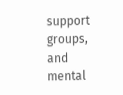support groups, and mental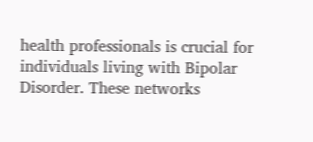health professionals is crucial for individuals living with Bipolar Disorder. These networks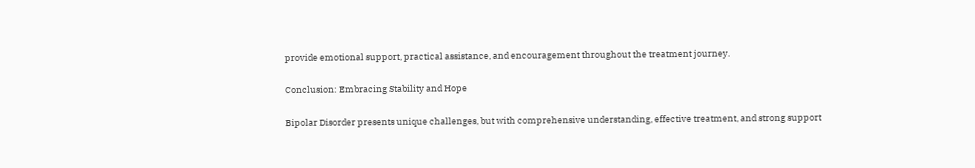provide emotional support, practical assistance, and encouragement throughout the treatment journey.

Conclusion: Embracing Stability and Hope

Bipolar Disorder presents unique challenges, but with comprehensive understanding, effective treatment, and strong support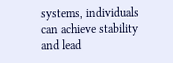systems, individuals can achieve stability and lead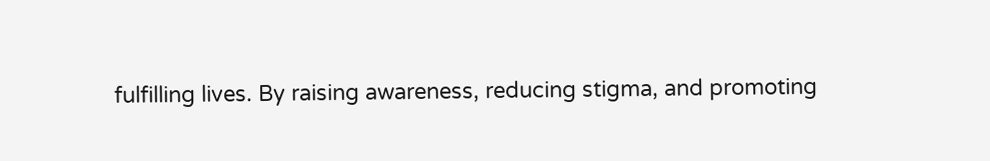fulfilling lives. By raising awareness, reducing stigma, and promoting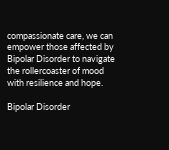compassionate care, we can empower those affected by Bipolar Disorder to navigate the rollercoaster of mood with resilience and hope.

Bipolar Disorder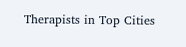Therapists in Top Cities